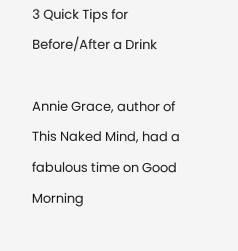3 Quick Tips for Before/After a Drink

Annie Grace, author of This Naked Mind, had a fabulous time on Good Morning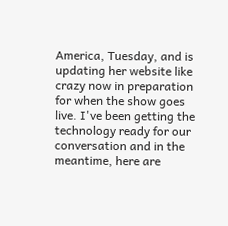America, Tuesday, and is updating her website like crazy now in preparation for when the show goes live. I've been getting the technology ready for our conversation and in the meantime, here are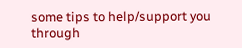some tips to help/support you through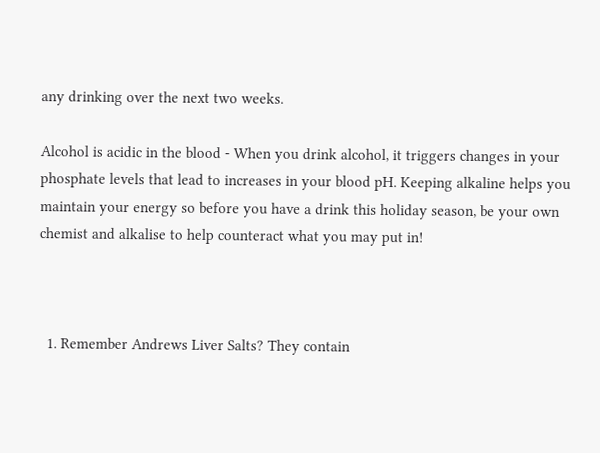any drinking over the next two weeks.

Alcohol is acidic in the blood - When you drink alcohol, it triggers changes in your phosphate levels that lead to increases in your blood pH. Keeping alkaline helps you maintain your energy so before you have a drink this holiday season, be your own chemist and alkalise to help counteract what you may put in!



  1. Remember Andrews Liver Salts? They contain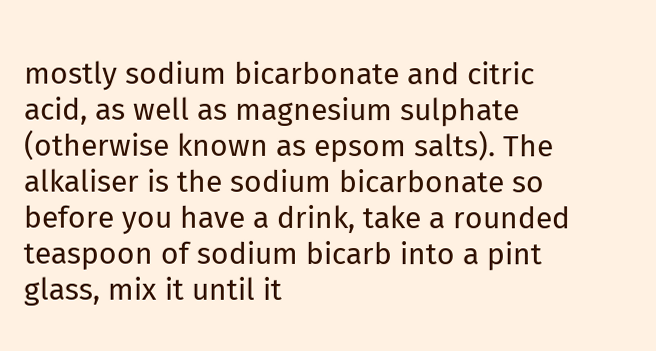mostly sodium bicarbonate and citric acid, as well as magnesium sulphate (otherwise known as epsom salts). The alkaliser is the sodium bicarbonate so before you have a drink, take a rounded teaspoon of sodium bicarb into a pint glass, mix it until it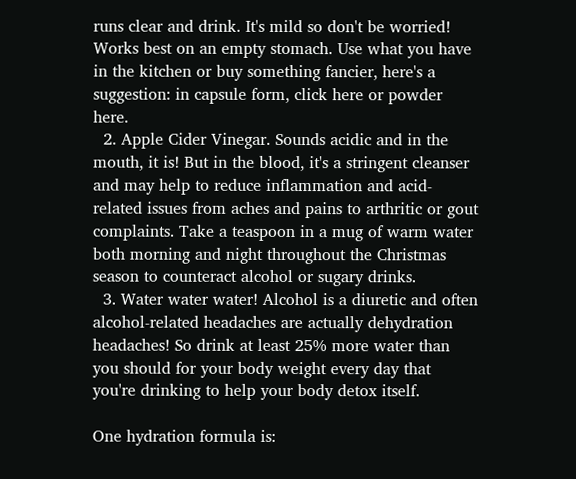runs clear and drink. It's mild so don't be worried! Works best on an empty stomach. Use what you have in the kitchen or buy something fancier, here's a suggestion: in capsule form, click here or powder here.
  2. Apple Cider Vinegar. Sounds acidic and in the mouth, it is! But in the blood, it's a stringent cleanser and may help to reduce inflammation and acid-related issues from aches and pains to arthritic or gout complaints. Take a teaspoon in a mug of warm water both morning and night throughout the Christmas season to counteract alcohol or sugary drinks.
  3. Water water water! Alcohol is a diuretic and often alcohol-related headaches are actually dehydration headaches! So drink at least 25% more water than you should for your body weight every day that you're drinking to help your body detox itself.

One hydration formula is: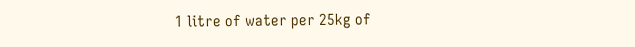1 litre of water per 25kg of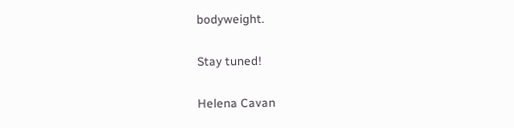bodyweight.

Stay tuned!

Helena Cavan